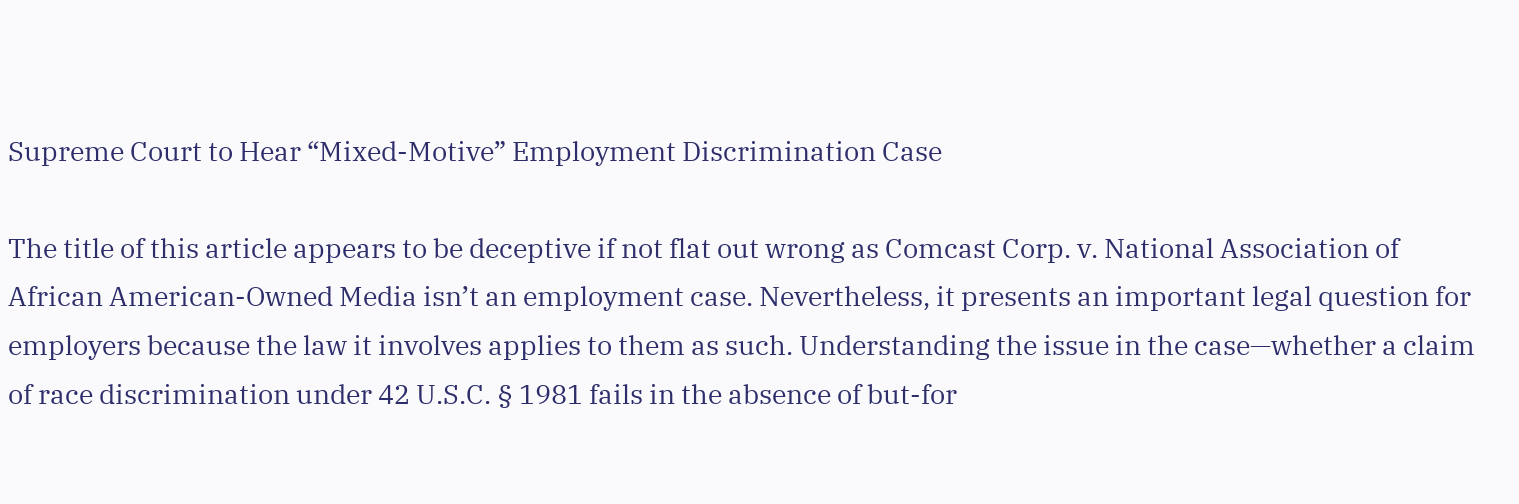Supreme Court to Hear “Mixed-Motive” Employment Discrimination Case

The title of this article appears to be deceptive if not flat out wrong as Comcast Corp. v. National Association of African American-Owned Media isn’t an employment case. Nevertheless, it presents an important legal question for employers because the law it involves applies to them as such. Understanding the issue in the case—whether a claim of race discrimination under 42 U.S.C. § 1981 fails in the absence of but-for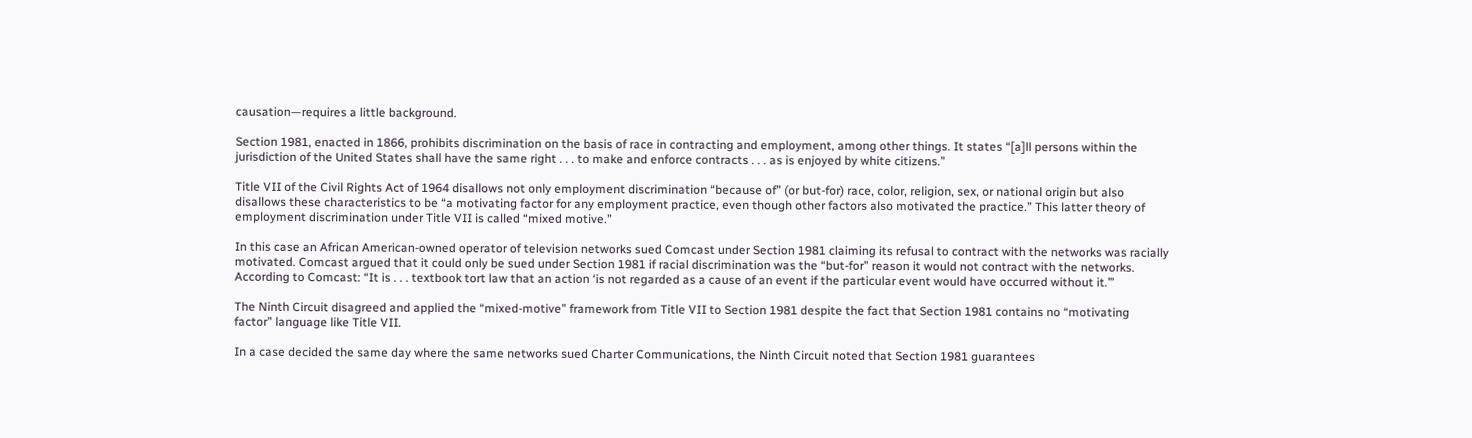causation—requires a little background.

Section 1981, enacted in 1866, prohibits discrimination on the basis of race in contracting and employment, among other things. It states “[a]ll persons within the jurisdiction of the United States shall have the same right . . . to make and enforce contracts . . . as is enjoyed by white citizens.”

Title VII of the Civil Rights Act of 1964 disallows not only employment discrimination “because of” (or but-for) race, color, religion, sex, or national origin but also disallows these characteristics to be “a motivating factor for any employment practice, even though other factors also motivated the practice.” This latter theory of employment discrimination under Title VII is called “mixed motive.”

In this case an African American-owned operator of television networks sued Comcast under Section 1981 claiming its refusal to contract with the networks was racially motivated. Comcast argued that it could only be sued under Section 1981 if racial discrimination was the “but-for” reason it would not contract with the networks. According to Comcast: “It is . . . textbook tort law that an action ‘is not regarded as a cause of an event if the particular event would have occurred without it.’”

The Ninth Circuit disagreed and applied the “mixed-motive” framework from Title VII to Section 1981 despite the fact that Section 1981 contains no “motivating factor” language like Title VII.

In a case decided the same day where the same networks sued Charter Communications, the Ninth Circuit noted that Section 1981 guarantees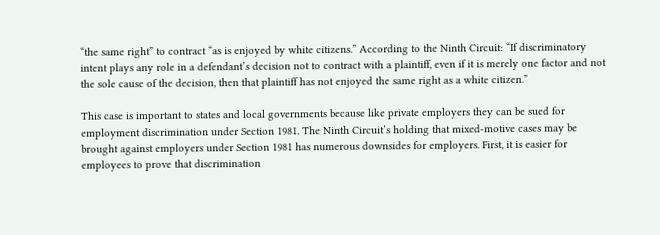“the same right” to contract “as is enjoyed by white citizens.” According to the Ninth Circuit: “If discriminatory intent plays any role in a defendant’s decision not to contract with a plaintiff, even if it is merely one factor and not the sole cause of the decision, then that plaintiff has not enjoyed the same right as a white citizen.”

This case is important to states and local governments because like private employers they can be sued for employment discrimination under Section 1981. The Ninth Circuit’s holding that mixed-motive cases may be brought against employers under Section 1981 has numerous downsides for employers. First, it is easier for employees to prove that discrimination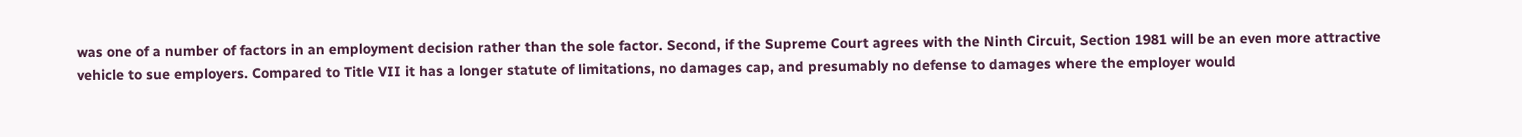was one of a number of factors in an employment decision rather than the sole factor. Second, if the Supreme Court agrees with the Ninth Circuit, Section 1981 will be an even more attractive vehicle to sue employers. Compared to Title VII it has a longer statute of limitations, no damages cap, and presumably no defense to damages where the employer would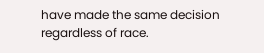have made the same decision regardless of race.